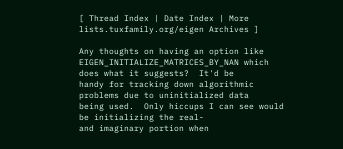[ Thread Index | Date Index | More lists.tuxfamily.org/eigen Archives ]

Any thoughts on having an option like
EIGEN_INITIALIZE_MATRICES_BY_NAN which does what it suggests?  It'd be
handy for tracking down algorithmic problems due to uninitialized data
being used.  Only hiccups I can see would be initializing the real-
and imaginary portion when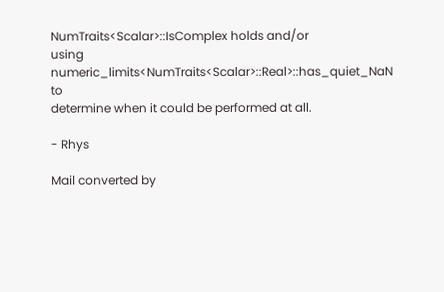NumTraits<Scalar>::IsComplex holds and/or
using numeric_limits<NumTraits<Scalar>::Real>::has_quiet_NaN to
determine when it could be performed at all.

- Rhys

Mail converted by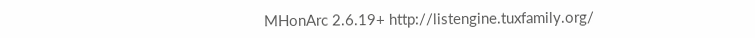MHonArc 2.6.19+ http://listengine.tuxfamily.org/